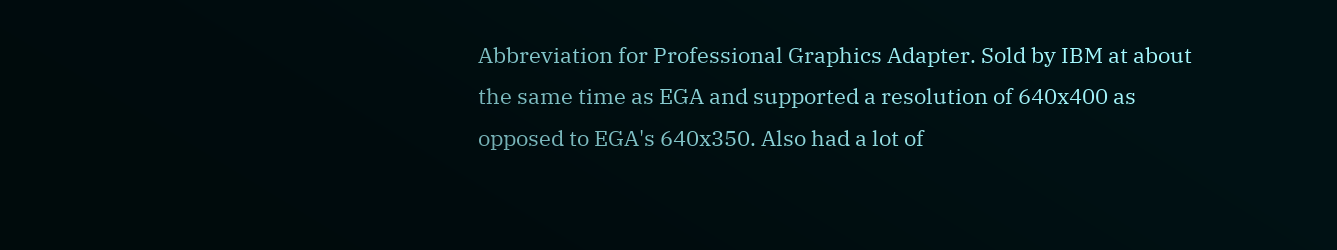Abbreviation for Professional Graphics Adapter. Sold by IBM at about the same time as EGA and supported a resolution of 640x400 as opposed to EGA's 640x350. Also had a lot of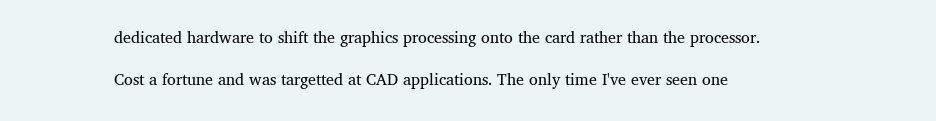dedicated hardware to shift the graphics processing onto the card rather than the processor.

Cost a fortune and was targetted at CAD applications. The only time I've ever seen one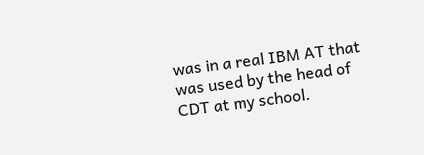was in a real IBM AT that was used by the head of CDT at my school.